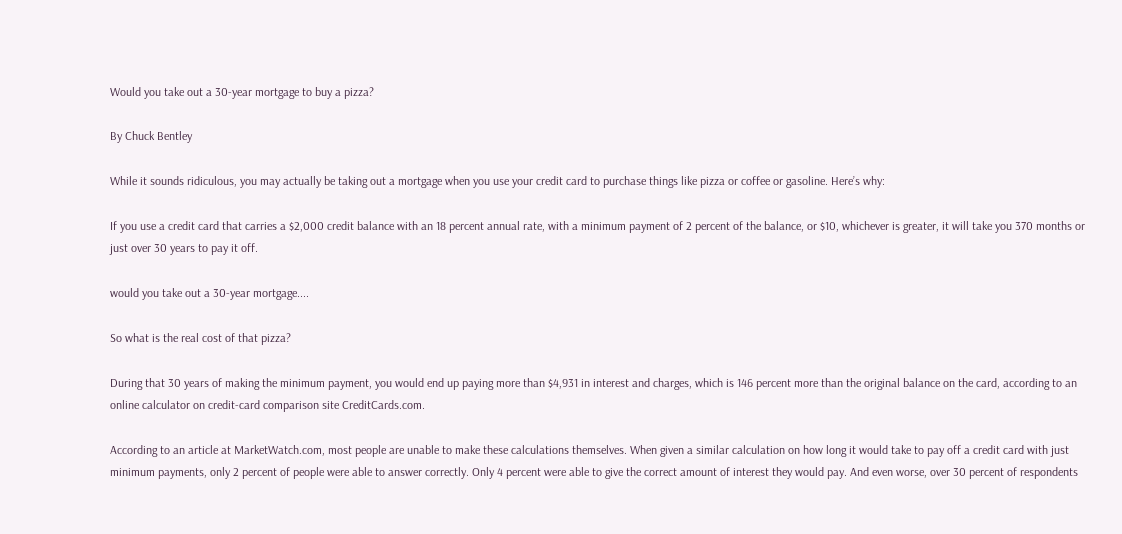Would you take out a 30-year mortgage to buy a pizza?

By Chuck Bentley

While it sounds ridiculous, you may actually be taking out a mortgage when you use your credit card to purchase things like pizza or coffee or gasoline. Here’s why:

If you use a credit card that carries a $2,000 credit balance with an 18 percent annual rate, with a minimum payment of 2 percent of the balance, or $10, whichever is greater, it will take you 370 months or just over 30 years to pay it off.

would you take out a 30-year mortgage....

So what is the real cost of that pizza?

During that 30 years of making the minimum payment, you would end up paying more than $4,931 in interest and charges, which is 146 percent more than the original balance on the card, according to an online calculator on credit-card comparison site CreditCards.com.

According to an article at MarketWatch.com, most people are unable to make these calculations themselves. When given a similar calculation on how long it would take to pay off a credit card with just minimum payments, only 2 percent of people were able to answer correctly. Only 4 percent were able to give the correct amount of interest they would pay. And even worse, over 30 percent of respondents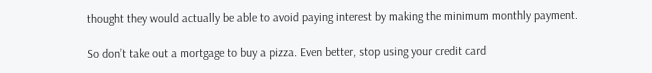thought they would actually be able to avoid paying interest by making the minimum monthly payment.

So don’t take out a mortgage to buy a pizza. Even better, stop using your credit card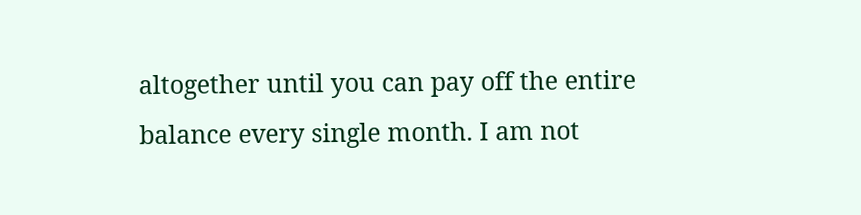altogether until you can pay off the entire balance every single month. I am not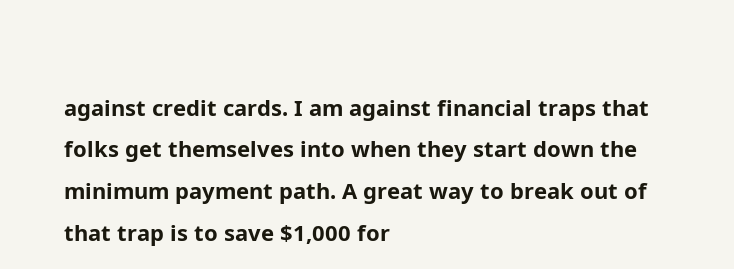against credit cards. I am against financial traps that folks get themselves into when they start down the minimum payment path. A great way to break out of that trap is to save $1,000 for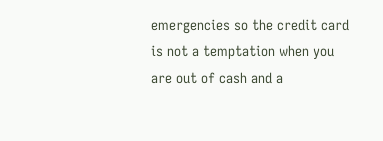emergencies so the credit card is not a temptation when you are out of cash and a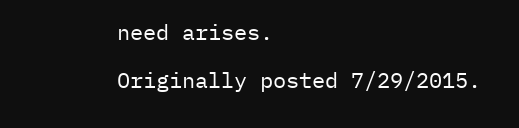need arises.

Originally posted 7/29/2015.